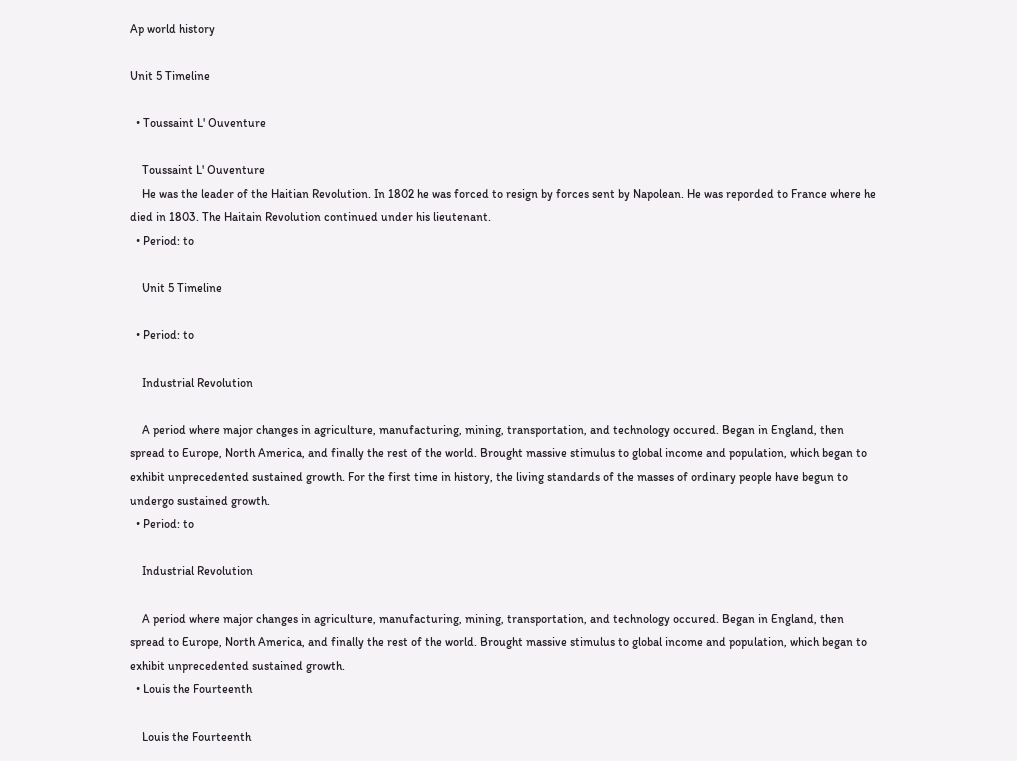Ap world history

Unit 5 Timeline

  • Toussaint L' Ouventure

    Toussaint L' Ouventure
    He was the leader of the Haitian Revolution. In 1802 he was forced to resign by forces sent by Napolean. He was reporded to France where he died in 1803. The Haitain Revolution continued under his lieutenant.
  • Period: to

    Unit 5 Timeline

  • Period: to

    Industrial Revolution

    A period where major changes in agriculture, manufacturing, mining, transportation, and technology occured. Began in England, then spread to Europe, North America, and finally the rest of the world. Brought massive stimulus to global income and population, which began to exhibit unprecedented sustained growth. For the first time in history, the living standards of the masses of ordinary people have begun to undergo sustained growth.
  • Period: to

    Industrial Revolution

    A period where major changes in agriculture, manufacturing, mining, transportation, and technology occured. Began in England, then spread to Europe, North America, and finally the rest of the world. Brought massive stimulus to global income and population, which began to exhibit unprecedented sustained growth.
  • Louis the Fourteenth

    Louis the Fourteenth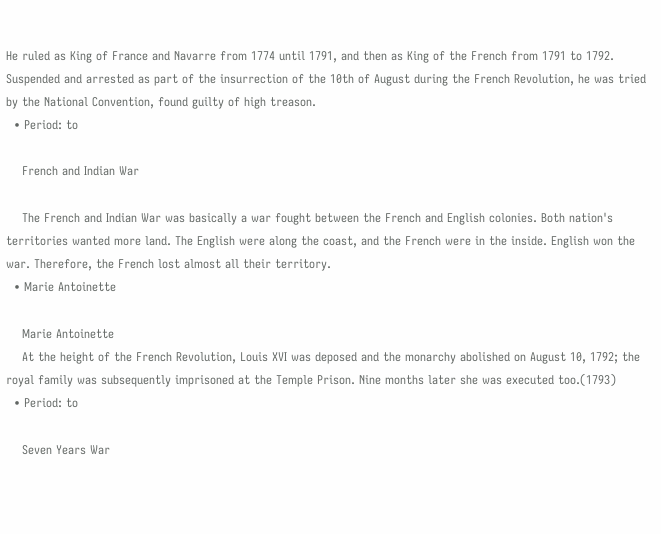He ruled as King of France and Navarre from 1774 until 1791, and then as King of the French from 1791 to 1792. Suspended and arrested as part of the insurrection of the 10th of August during the French Revolution, he was tried by the National Convention, found guilty of high treason.
  • Period: to

    French and Indian War

    The French and Indian War was basically a war fought between the French and English colonies. Both nation's territories wanted more land. The English were along the coast, and the French were in the inside. English won the war. Therefore, the French lost almost all their territory.
  • Marie Antoinette

    Marie Antoinette
    At the height of the French Revolution, Louis XVI was deposed and the monarchy abolished on August 10, 1792; the royal family was subsequently imprisoned at the Temple Prison. Nine months later she was executed too.(1793)
  • Period: to

    Seven Years War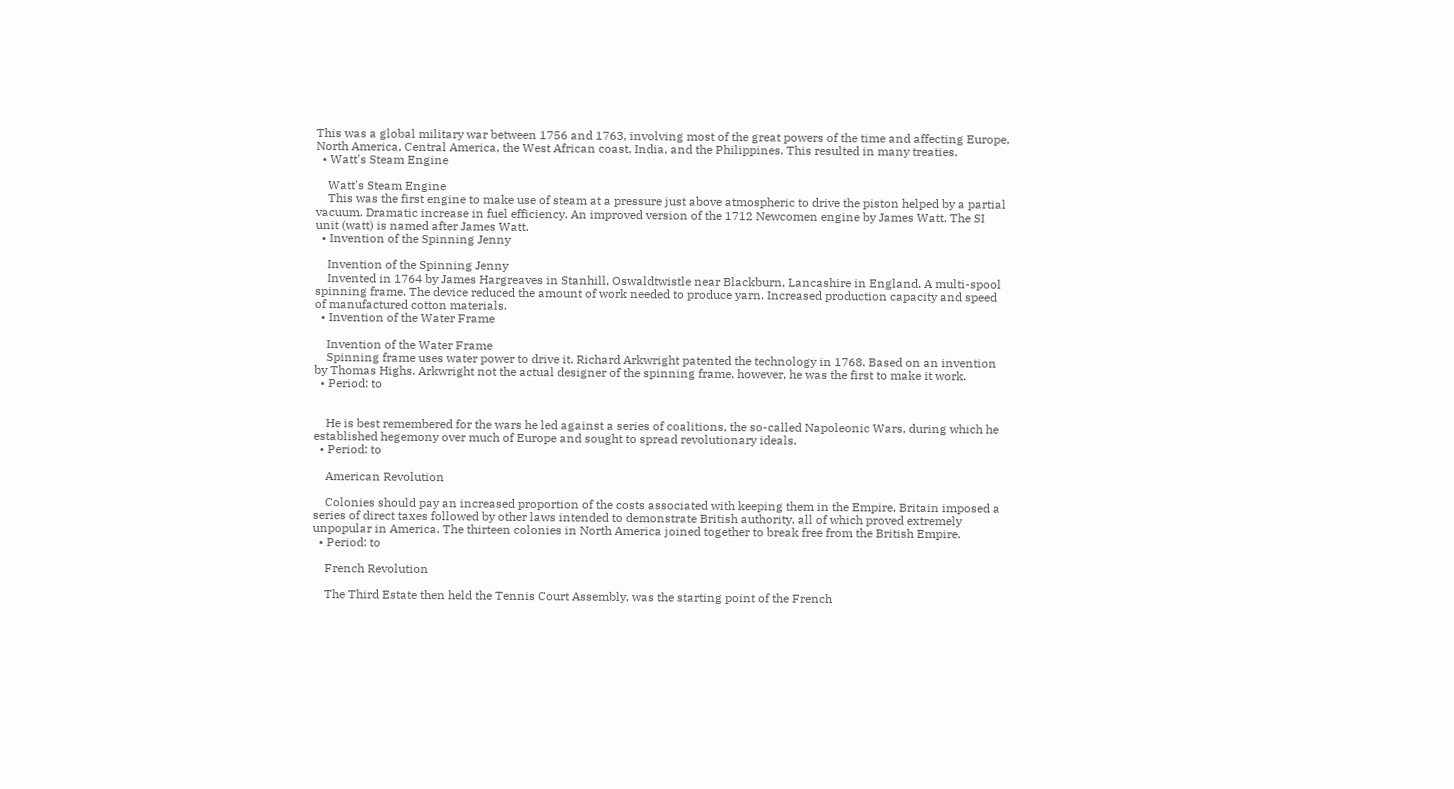This was a global military war between 1756 and 1763, involving most of the great powers of the time and affecting Europe, North America, Central America, the West African coast, India, and the Philippines. This resulted in many treaties.
  • Watt's Steam Engine

    Watt's Steam Engine
    This was the first engine to make use of steam at a pressure just above atmospheric to drive the piston helped by a partial vacuum. Dramatic increase in fuel efficiency. An improved version of the 1712 Newcomen engine by James Watt. The SI unit (watt) is named after James Watt.
  • Invention of the Spinning Jenny

    Invention of the Spinning Jenny
    Invented in 1764 by James Hargreaves in Stanhill, Oswaldtwistle near Blackburn, Lancashire in England. A multi-spool spinning frame. The device reduced the amount of work needed to produce yarn. Increased production capacity and speed of manufactured cotton materials.
  • Invention of the Water Frame

    Invention of the Water Frame
    Spinning frame uses water power to drive it. Richard Arkwright patented the technology in 1768. Based on an invention by Thomas Highs. Arkwright not the actual designer of the spinning frame, however, he was the first to make it work.
  • Period: to


    He is best remembered for the wars he led against a series of coalitions, the so-called Napoleonic Wars, during which he established hegemony over much of Europe and sought to spread revolutionary ideals.
  • Period: to

    American Revolution

    Colonies should pay an increased proportion of the costs associated with keeping them in the Empire, Britain imposed a series of direct taxes followed by other laws intended to demonstrate British authority, all of which proved extremely unpopular in America. The thirteen colonies in North America joined together to break free from the British Empire.
  • Period: to

    French Revolution

    The Third Estate then held the Tennis Court Assembly, was the starting point of the French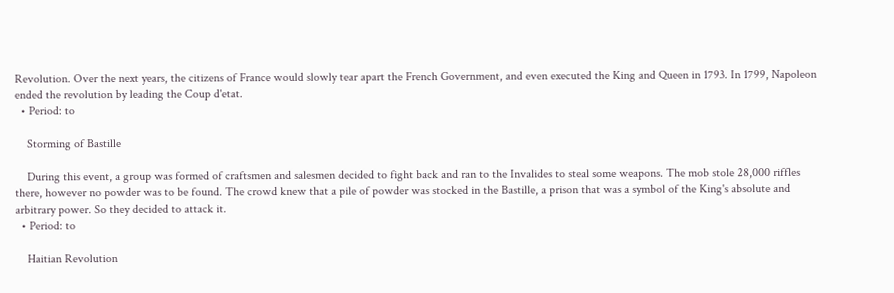Revolution. Over the next years, the citizens of France would slowly tear apart the French Government, and even executed the King and Queen in 1793. In 1799, Napoleon ended the revolution by leading the Coup d'etat.
  • Period: to

    Storming of Bastille

    During this event, a group was formed of craftsmen and salesmen decided to fight back and ran to the Invalides to steal some weapons. The mob stole 28,000 riffles there, however no powder was to be found. The crowd knew that a pile of powder was stocked in the Bastille, a prison that was a symbol of the King's absolute and arbitrary power. So they decided to attack it.
  • Period: to

    Haitian Revolution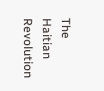The Haitian Revolution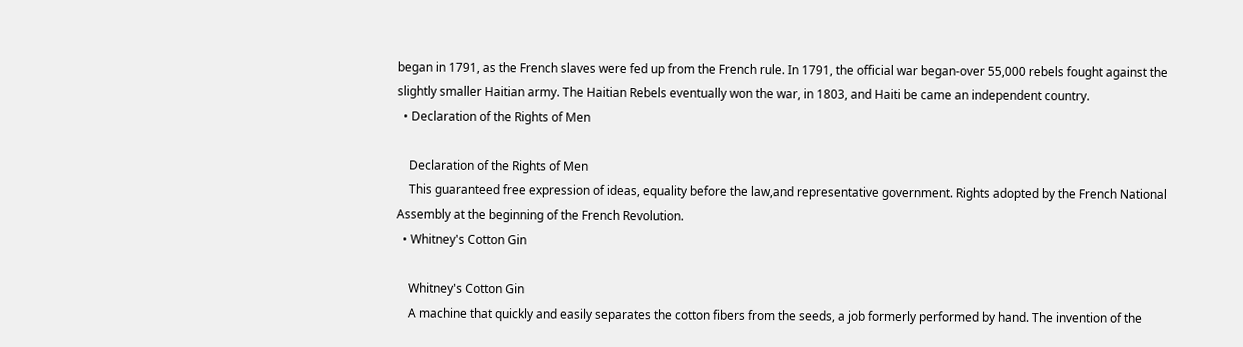began in 1791, as the French slaves were fed up from the French rule. In 1791, the official war began-over 55,000 rebels fought against the slightly smaller Haitian army. The Haitian Rebels eventually won the war, in 1803, and Haiti be came an independent country.
  • Declaration of the Rights of Men

    Declaration of the Rights of Men
    This guaranteed free expression of ideas, equality before the law,and representative government. Rights adopted by the French National Assembly at the beginning of the French Revolution.
  • Whitney's Cotton Gin

    Whitney's Cotton Gin
    A machine that quickly and easily separates the cotton fibers from the seeds, a job formerly performed by hand. The invention of the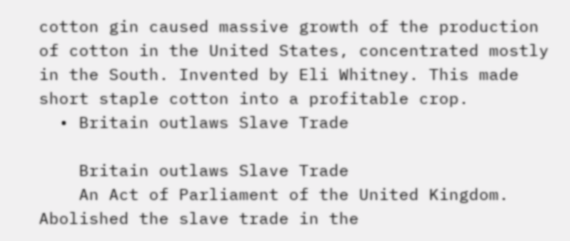cotton gin caused massive growth of the production of cotton in the United States, concentrated mostly in the South. Invented by Eli Whitney. This made short staple cotton into a profitable crop.
  • Britain outlaws Slave Trade

    Britain outlaws Slave Trade
    An Act of Parliament of the United Kingdom. Abolished the slave trade in the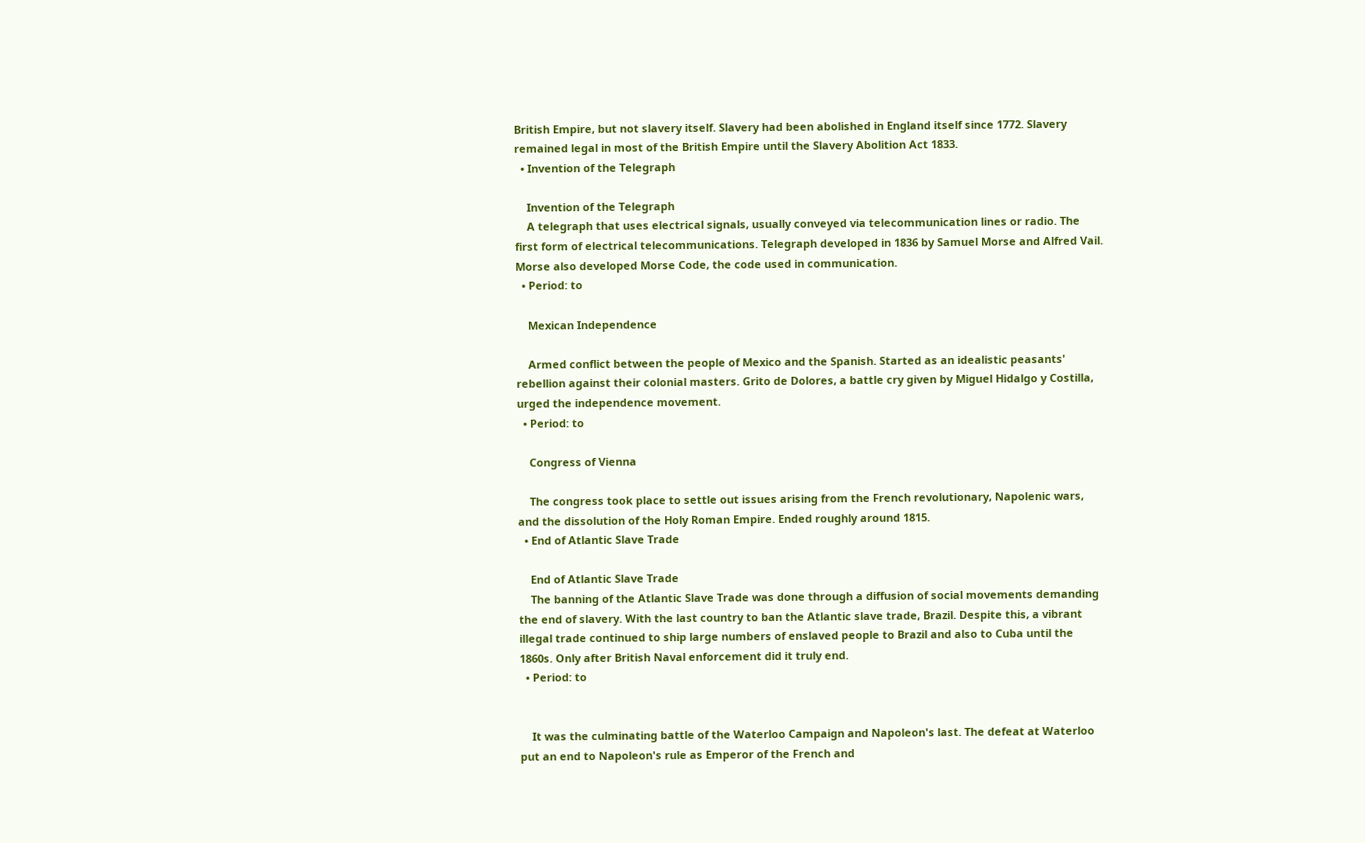British Empire, but not slavery itself. Slavery had been abolished in England itself since 1772. Slavery remained legal in most of the British Empire until the Slavery Abolition Act 1833.
  • Invention of the Telegraph

    Invention of the Telegraph
    A telegraph that uses electrical signals, usually conveyed via telecommunication lines or radio. The first form of electrical telecommunications. Telegraph developed in 1836 by Samuel Morse and Alfred Vail. Morse also developed Morse Code, the code used in communication.
  • Period: to

    Mexican Independence

    Armed conflict between the people of Mexico and the Spanish. Started as an idealistic peasants' rebellion against their colonial masters. Grito de Dolores, a battle cry given by Miguel Hidalgo y Costilla, urged the independence movement.
  • Period: to

    Congress of Vienna

    The congress took place to settle out issues arising from the French revolutionary, Napolenic wars, and the dissolution of the Holy Roman Empire. Ended roughly around 1815.
  • End of Atlantic Slave Trade

    End of Atlantic Slave Trade
    The banning of the Atlantic Slave Trade was done through a diffusion of social movements demanding the end of slavery. With the last country to ban the Atlantic slave trade, Brazil. Despite this, a vibrant illegal trade continued to ship large numbers of enslaved people to Brazil and also to Cuba until the 1860s. Only after British Naval enforcement did it truly end.
  • Period: to


    It was the culminating battle of the Waterloo Campaign and Napoleon's last. The defeat at Waterloo put an end to Napoleon's rule as Emperor of the French and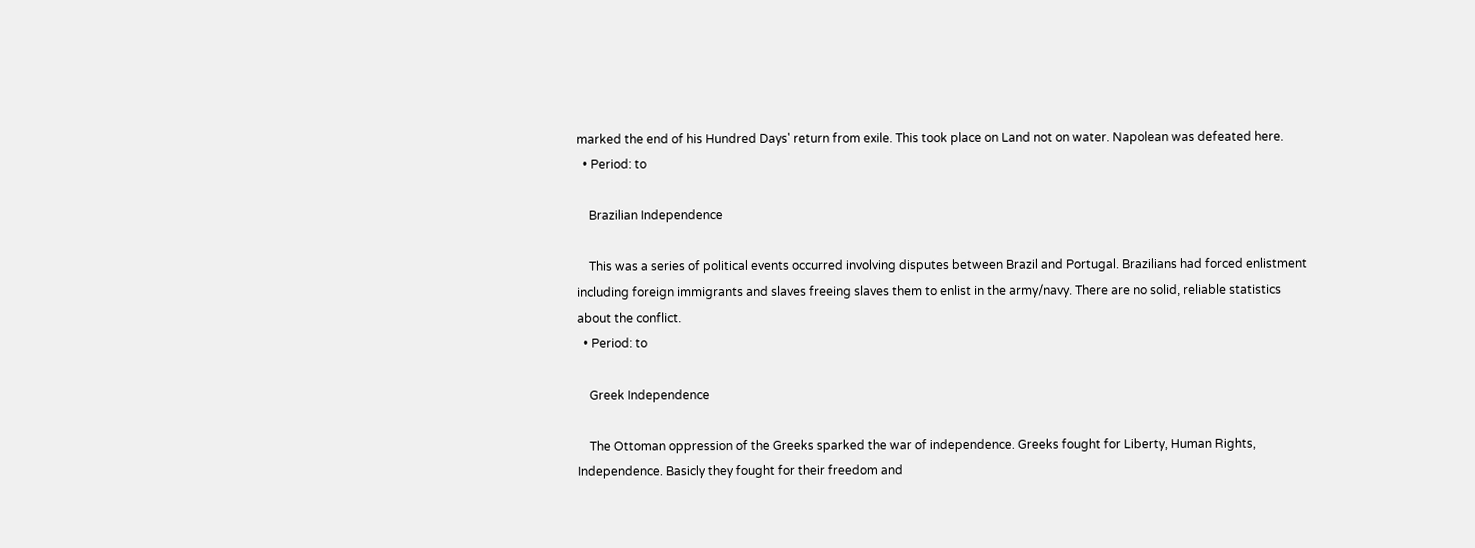marked the end of his Hundred Days' return from exile. This took place on Land not on water. Napolean was defeated here.
  • Period: to

    Brazilian Independence

    This was a series of political events occurred involving disputes between Brazil and Portugal. Brazilians had forced enlistment including foreign immigrants and slaves freeing slaves them to enlist in the army/navy. There are no solid, reliable statistics about the conflict.
  • Period: to

    Greek Independence

    The Ottoman oppression of the Greeks sparked the war of independence. Greeks fought for Liberty, Human Rights, Independence. Basicly they fought for their freedom and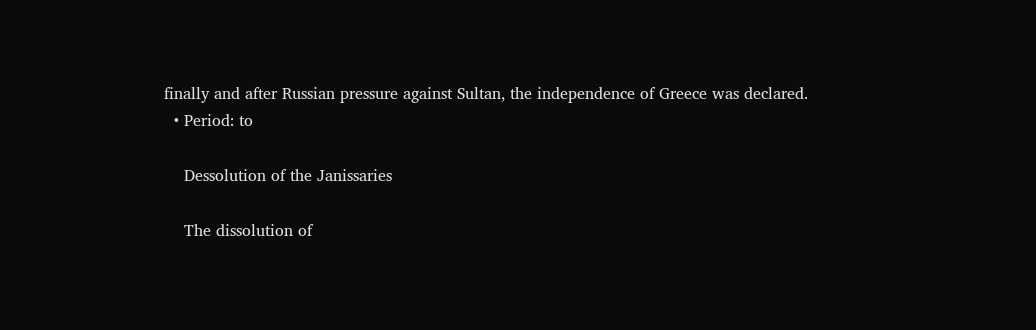finally and after Russian pressure against Sultan, the independence of Greece was declared.
  • Period: to

    Dessolution of the Janissaries

    The dissolution of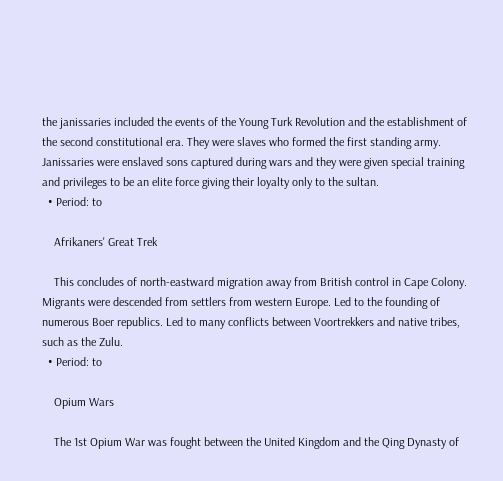the janissaries included the events of the Young Turk Revolution and the establishment of the second constitutional era. They were slaves who formed the first standing army. Janissaries were enslaved sons captured during wars and they were given special training and privileges to be an elite force giving their loyalty only to the sultan.
  • Period: to

    Afrikaners' Great Trek

    This concludes of north-eastward migration away from British control in Cape Colony. Migrants were descended from settlers from western Europe. Led to the founding of numerous Boer republics. Led to many conflicts between Voortrekkers and native tribes, such as the Zulu.
  • Period: to

    Opium Wars

    The 1st Opium War was fought between the United Kingdom and the Qing Dynasty of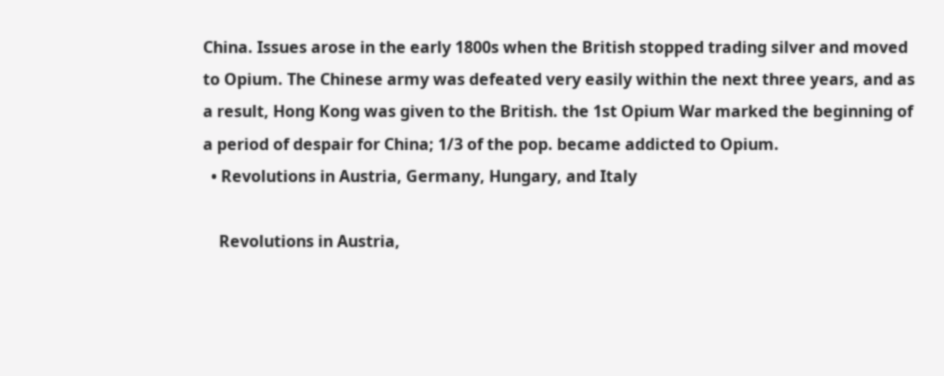China. Issues arose in the early 1800s when the British stopped trading silver and moved to Opium. The Chinese army was defeated very easily within the next three years, and as a result, Hong Kong was given to the British. the 1st Opium War marked the beginning of a period of despair for China; 1/3 of the pop. became addicted to Opium.
  • Revolutions in Austria, Germany, Hungary, and Italy

    Revolutions in Austria,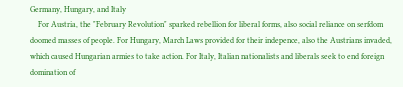Germany, Hungary, and Italy
    For Austria, the "February Revolution" sparked rebellion for liberal forms, also social reliance on serfdom doomed masses of people. For Hungary, March Laws provided for their indepence, also the Austrians invaded, which caused Hungarian armies to take action. For Italy, Italian nationalists and liberals seek to end foreign domination of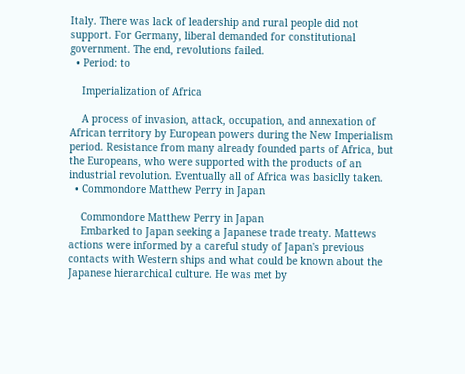Italy. There was lack of leadership and rural people did not support. For Germany, liberal demanded for constitutional government. The end, revolutions failed.
  • Period: to

    Imperialization of Africa

    A process of invasion, attack, occupation, and annexation of African territory by European powers during the New Imperialism period. Resistance from many already founded parts of Africa, but the Europeans, who were supported with the products of an industrial revolution. Eventually all of Africa was basiclly taken.
  • Commondore Matthew Perry in Japan

    Commondore Matthew Perry in Japan
    Embarked to Japan seeking a Japanese trade treaty. Mattews actions were informed by a careful study of Japan's previous contacts with Western ships and what could be known about the Japanese hierarchical culture. He was met by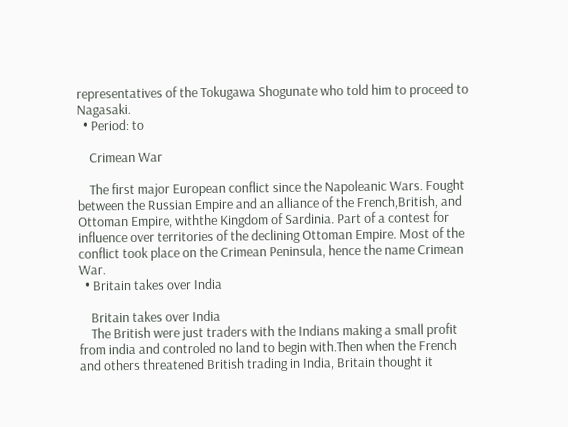representatives of the Tokugawa Shogunate who told him to proceed to Nagasaki.
  • Period: to

    Crimean War

    The first major European conflict since the Napoleanic Wars. Fought between the Russian Empire and an alliance of the French,British, and Ottoman Empire, withthe Kingdom of Sardinia. Part of a contest for influence over territories of the declining Ottoman Empire. Most of the conflict took place on the Crimean Peninsula, hence the name Crimean War.
  • Britain takes over India

    Britain takes over India
    The British were just traders with the Indians making a small profit from india and controled no land to begin with.Then when the French and others threatened British trading in India, Britain thought it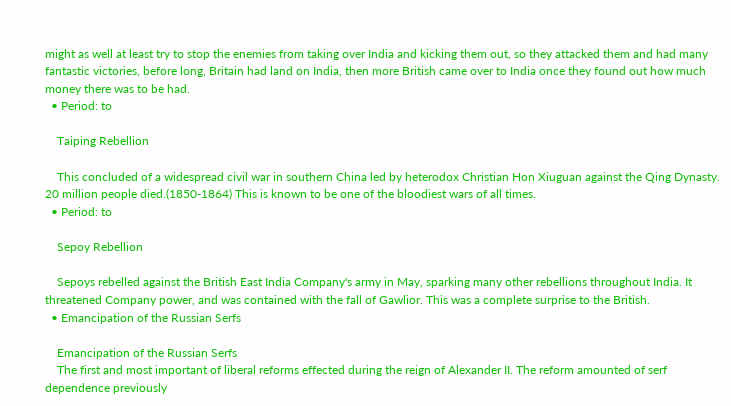might as well at least try to stop the enemies from taking over India and kicking them out, so they attacked them and had many fantastic victories, before long, Britain had land on India, then more British came over to India once they found out how much money there was to be had.
  • Period: to

    Taiping Rebellion

    This concluded of a widespread civil war in southern China led by heterodox Christian Hon Xiuguan against the Qing Dynasty. 20 million people died.(1850-1864) This is known to be one of the bloodiest wars of all times.
  • Period: to

    Sepoy Rebellion

    Sepoys rebelled against the British East India Company's army in May, sparking many other rebellions throughout India. It threatened Company power, and was contained with the fall of Gawlior. This was a complete surprise to the British.
  • Emancipation of the Russian Serfs

    Emancipation of the Russian Serfs
    The first and most important of liberal reforms effected during the reign of Alexander II. The reform amounted of serf dependence previously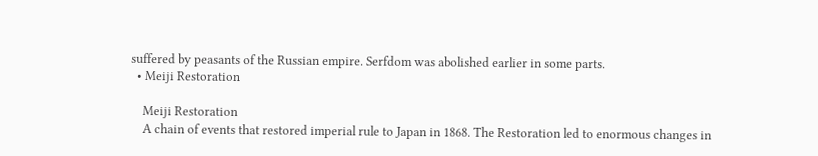suffered by peasants of the Russian empire. Serfdom was abolished earlier in some parts.
  • Meiji Restoration

    Meiji Restoration
    A chain of events that restored imperial rule to Japan in 1868. The Restoration led to enormous changes in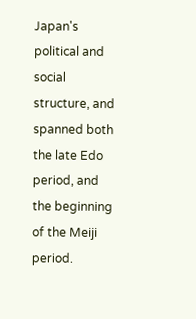Japan's political and social structure, and spanned both the late Edo period, and the beginning of the Meiji period.